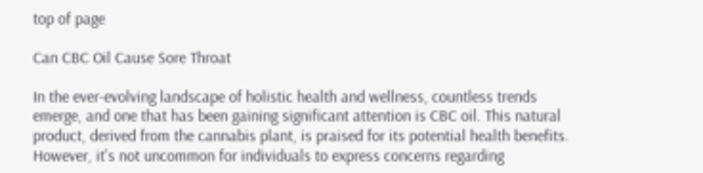top of page

Can CBC Oil Cause Sore Throat

In the ever-evolving landscape of holistic health and wellness, countless trends emerge, and one that has been gaining significant attention is CBC oil. This natural product, derived from the cannabis plant, is praised for its potential health benefits. However, it's not uncommon for individuals to express concerns regarding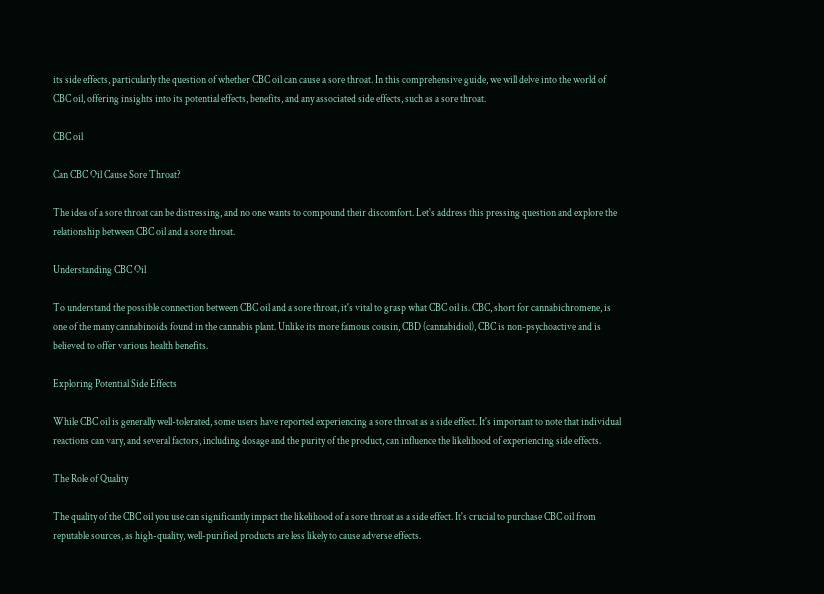its side effects, particularly the question of whether CBC oil can cause a sore throat. In this comprehensive guide, we will delve into the world of CBC oil, offering insights into its potential effects, benefits, and any associated side effects, such as a sore throat.

CBC oil

Can CBC Oil Cause Sore Throat?

The idea of a sore throat can be distressing, and no one wants to compound their discomfort. Let's address this pressing question and explore the relationship between CBC oil and a sore throat.

Understanding CBC Oil

To understand the possible connection between CBC oil and a sore throat, it's vital to grasp what CBC oil is. CBC, short for cannabichromene, is one of the many cannabinoids found in the cannabis plant. Unlike its more famous cousin, CBD (cannabidiol), CBC is non-psychoactive and is believed to offer various health benefits.

Exploring Potential Side Effects

While CBC oil is generally well-tolerated, some users have reported experiencing a sore throat as a side effect. It's important to note that individual reactions can vary, and several factors, including dosage and the purity of the product, can influence the likelihood of experiencing side effects.

The Role of Quality

The quality of the CBC oil you use can significantly impact the likelihood of a sore throat as a side effect. It's crucial to purchase CBC oil from reputable sources, as high-quality, well-purified products are less likely to cause adverse effects.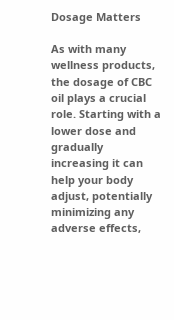Dosage Matters

As with many wellness products, the dosage of CBC oil plays a crucial role. Starting with a lower dose and gradually increasing it can help your body adjust, potentially minimizing any adverse effects,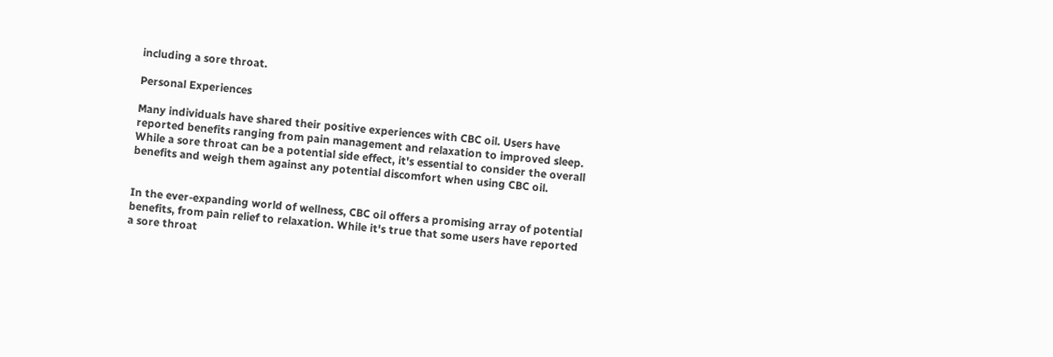including a sore throat.

Personal Experiences

Many individuals have shared their positive experiences with CBC oil. Users have reported benefits ranging from pain management and relaxation to improved sleep. While a sore throat can be a potential side effect, it's essential to consider the overall benefits and weigh them against any potential discomfort when using CBC oil.


In the ever-expanding world of wellness, CBC oil offers a promising array of potential benefits, from pain relief to relaxation. While it's true that some users have reported a sore throat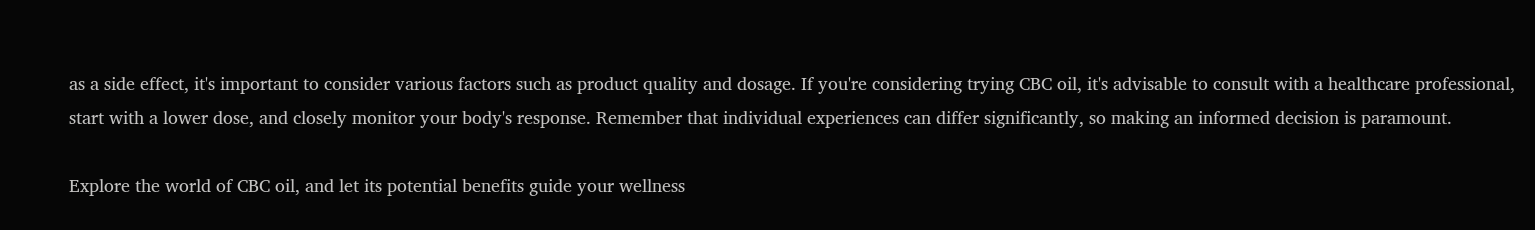as a side effect, it's important to consider various factors such as product quality and dosage. If you're considering trying CBC oil, it's advisable to consult with a healthcare professional, start with a lower dose, and closely monitor your body's response. Remember that individual experiences can differ significantly, so making an informed decision is paramount.

Explore the world of CBC oil, and let its potential benefits guide your wellness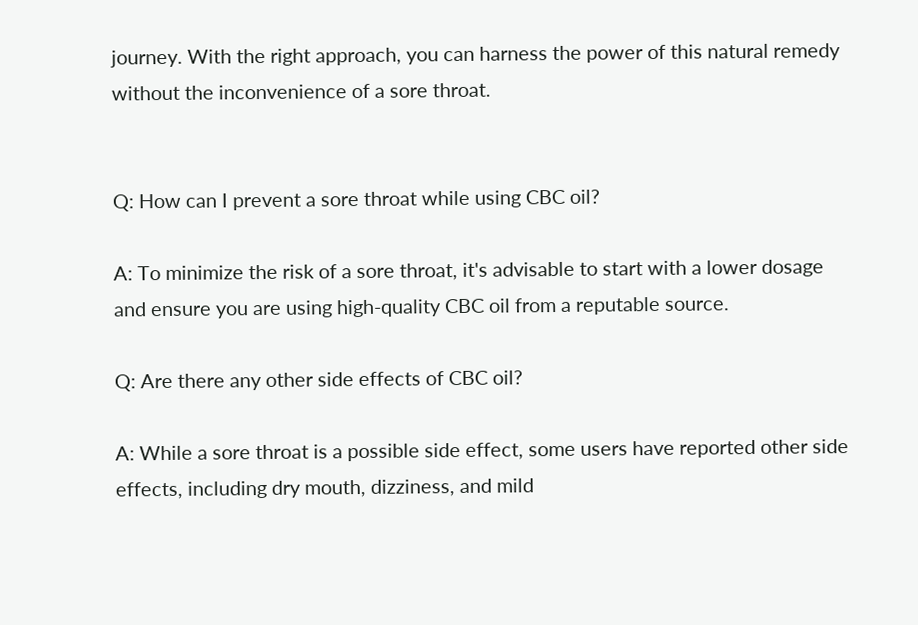journey. With the right approach, you can harness the power of this natural remedy without the inconvenience of a sore throat.


Q: How can I prevent a sore throat while using CBC oil?

A: To minimize the risk of a sore throat, it's advisable to start with a lower dosage and ensure you are using high-quality CBC oil from a reputable source.

Q: Are there any other side effects of CBC oil?

A: While a sore throat is a possible side effect, some users have reported other side effects, including dry mouth, dizziness, and mild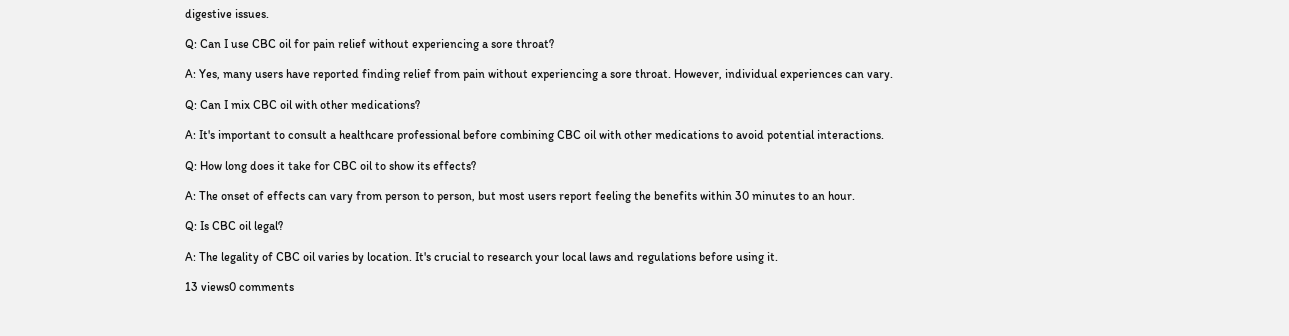digestive issues.

Q: Can I use CBC oil for pain relief without experiencing a sore throat?

A: Yes, many users have reported finding relief from pain without experiencing a sore throat. However, individual experiences can vary.

Q: Can I mix CBC oil with other medications?

A: It's important to consult a healthcare professional before combining CBC oil with other medications to avoid potential interactions.

Q: How long does it take for CBC oil to show its effects?

A: The onset of effects can vary from person to person, but most users report feeling the benefits within 30 minutes to an hour.

Q: Is CBC oil legal?

A: The legality of CBC oil varies by location. It's crucial to research your local laws and regulations before using it.

13 views0 comments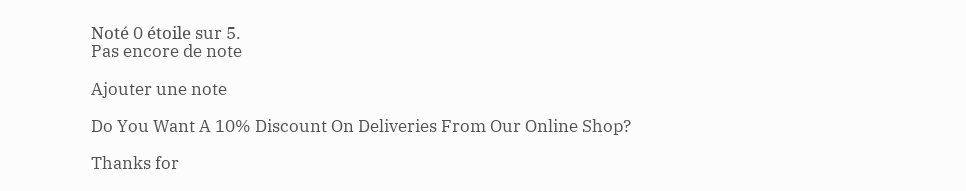Noté 0 étoile sur 5.
Pas encore de note

Ajouter une note

Do You Want A 10% Discount On Deliveries From Our Online Shop?

Thanks for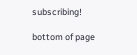subscribing!

bottom of page